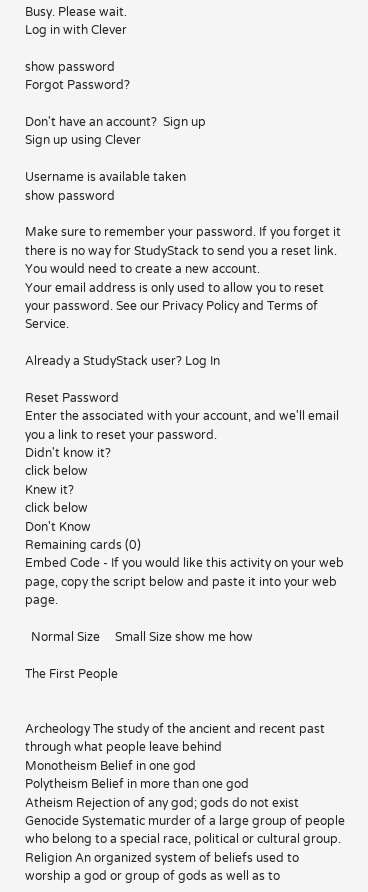Busy. Please wait.
Log in with Clever

show password
Forgot Password?

Don't have an account?  Sign up
Sign up using Clever

Username is available taken
show password

Make sure to remember your password. If you forget it there is no way for StudyStack to send you a reset link. You would need to create a new account.
Your email address is only used to allow you to reset your password. See our Privacy Policy and Terms of Service.

Already a StudyStack user? Log In

Reset Password
Enter the associated with your account, and we'll email you a link to reset your password.
Didn't know it?
click below
Knew it?
click below
Don't Know
Remaining cards (0)
Embed Code - If you would like this activity on your web page, copy the script below and paste it into your web page.

  Normal Size     Small Size show me how

The First People


Archeology The study of the ancient and recent past through what people leave behind
Monotheism Belief in one god
Polytheism Belief in more than one god
Atheism Rejection of any god; gods do not exist
Genocide Systematic murder of a large group of people who belong to a special race, political or cultural group.
Religion An organized system of beliefs used to worship a god or group of gods as well as to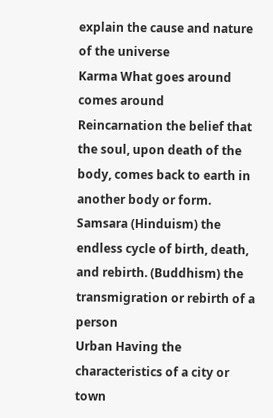explain the cause and nature of the universe
Karma What goes around comes around
Reincarnation the belief that the soul, upon death of the body, comes back to earth in another body or form.
Samsara (Hinduism) the endless cycle of birth, death, and rebirth. (Buddhism) the transmigration or rebirth of a person
Urban Having the characteristics of a city or town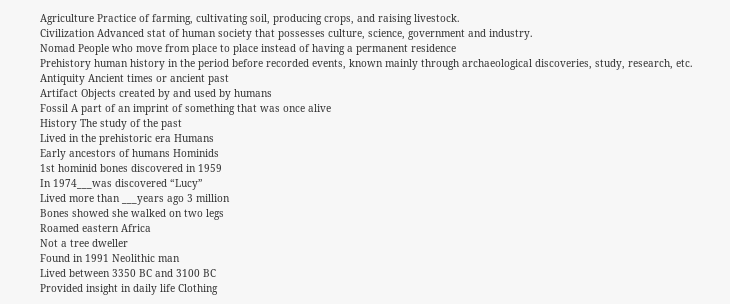Agriculture Practice of farming, cultivating soil, producing crops, and raising livestock.
Civilization Advanced stat of human society that possesses culture, science, government and industry.
Nomad People who move from place to place instead of having a permanent residence
Prehistory human history in the period before recorded events, known mainly through archaeological discoveries, study, research, etc.
Antiquity Ancient times or ancient past
Artifact Objects created by and used by humans
Fossil A part of an imprint of something that was once alive
History The study of the past
Lived in the prehistoric era Humans
Early ancestors of humans Hominids
1st hominid bones discovered in 1959
In 1974___was discovered “Lucy”
Lived more than ___years ago 3 million
Bones showed she walked on two legs
Roamed eastern Africa
Not a tree dweller
Found in 1991 Neolithic man
Lived between 3350 BC and 3100 BC
Provided insight in daily life Clothing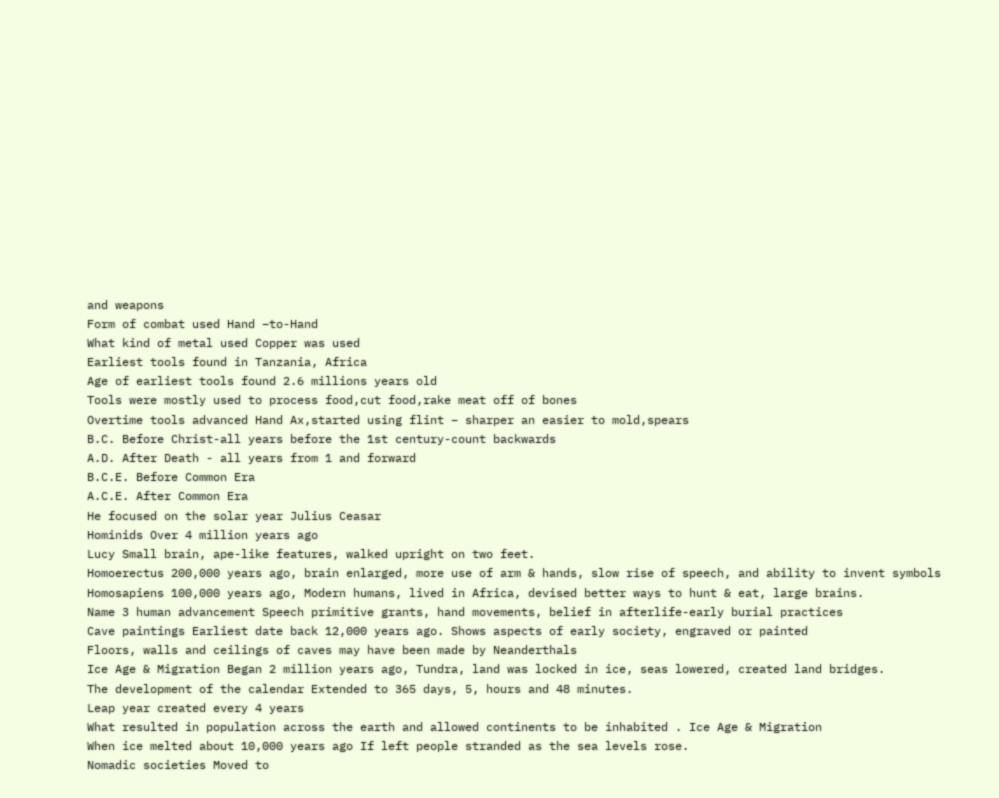and weapons
Form of combat used Hand –to-Hand
What kind of metal used Copper was used
Earliest tools found in Tanzania, Africa
Age of earliest tools found 2.6 millions years old
Tools were mostly used to process food,cut food,rake meat off of bones
Overtime tools advanced Hand Ax,started using flint – sharper an easier to mold,spears
B.C. Before Christ-all years before the 1st century-count backwards
A.D. After Death - all years from 1 and forward
B.C.E. Before Common Era
A.C.E. After Common Era
He focused on the solar year Julius Ceasar
Hominids Over 4 million years ago
Lucy Small brain, ape-like features, walked upright on two feet.
Homoerectus 200,000 years ago, brain enlarged, more use of arm & hands, slow rise of speech, and ability to invent symbols
Homosapiens 100,000 years ago, Modern humans, lived in Africa, devised better ways to hunt & eat, large brains.
Name 3 human advancement Speech primitive grants, hand movements, belief in afterlife-early burial practices
Cave paintings Earliest date back 12,000 years ago. Shows aspects of early society, engraved or painted
Floors, walls and ceilings of caves may have been made by Neanderthals
Ice Age & Migration Began 2 million years ago, Tundra, land was locked in ice, seas lowered, created land bridges.
The development of the calendar Extended to 365 days, 5, hours and 48 minutes.
Leap year created every 4 years
What resulted in population across the earth and allowed continents to be inhabited . Ice Age & Migration
When ice melted about 10,000 years ago If left people stranded as the sea levels rose.
Nomadic societies Moved to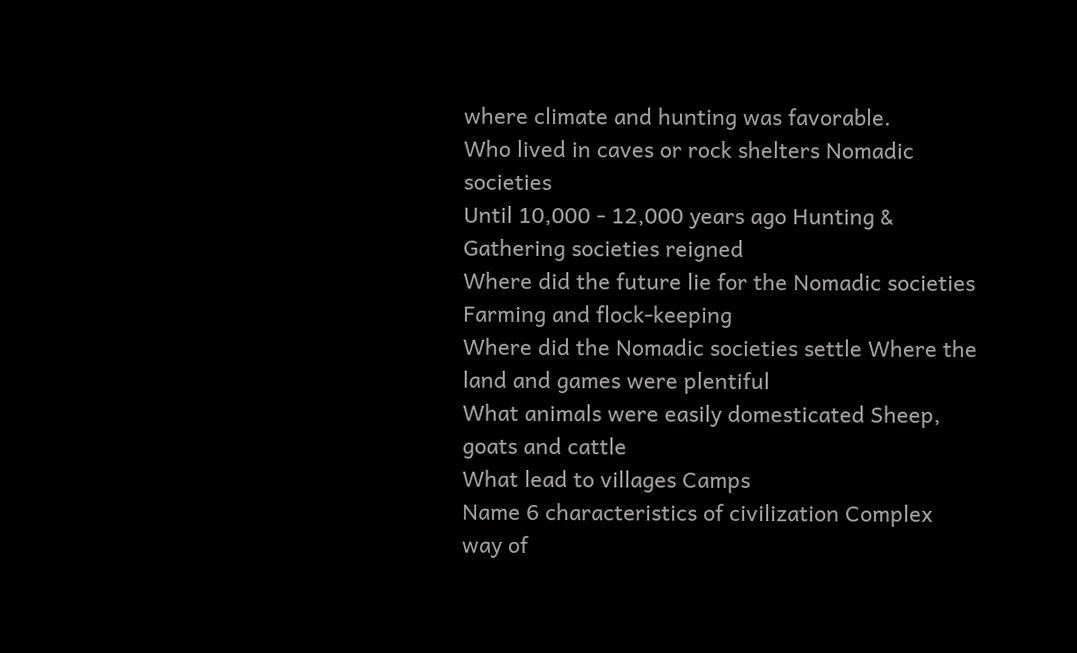where climate and hunting was favorable.
Who lived in caves or rock shelters Nomadic societies
Until 10,000 - 12,000 years ago Hunting & Gathering societies reigned
Where did the future lie for the Nomadic societies Farming and flock-keeping
Where did the Nomadic societies settle Where the land and games were plentiful
What animals were easily domesticated Sheep, goats and cattle
What lead to villages Camps
Name 6 characteristics of civilization Complex way of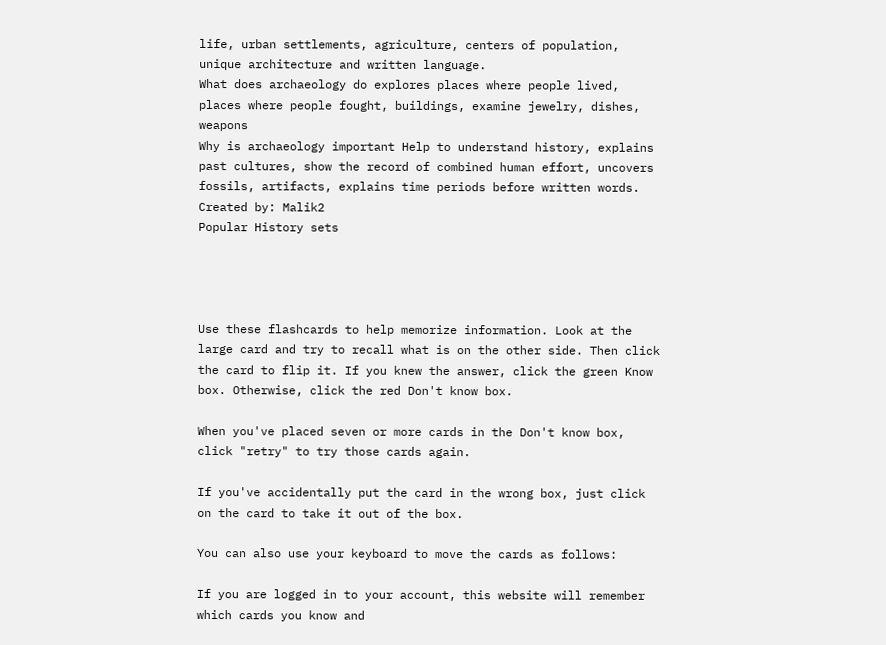life, urban settlements, agriculture, centers of population, unique architecture and written language.
What does archaeology do explores places where people lived, places where people fought, buildings, examine jewelry, dishes, weapons
Why is archaeology important Help to understand history, explains past cultures, show the record of combined human effort, uncovers fossils, artifacts, explains time periods before written words.
Created by: Malik2
Popular History sets




Use these flashcards to help memorize information. Look at the large card and try to recall what is on the other side. Then click the card to flip it. If you knew the answer, click the green Know box. Otherwise, click the red Don't know box.

When you've placed seven or more cards in the Don't know box, click "retry" to try those cards again.

If you've accidentally put the card in the wrong box, just click on the card to take it out of the box.

You can also use your keyboard to move the cards as follows:

If you are logged in to your account, this website will remember which cards you know and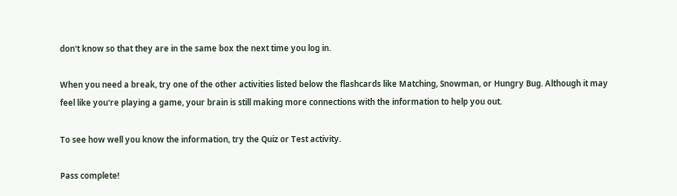don't know so that they are in the same box the next time you log in.

When you need a break, try one of the other activities listed below the flashcards like Matching, Snowman, or Hungry Bug. Although it may feel like you're playing a game, your brain is still making more connections with the information to help you out.

To see how well you know the information, try the Quiz or Test activity.

Pass complete!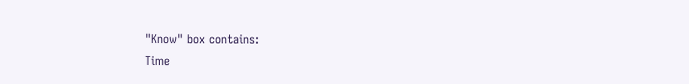"Know" box contains:
Time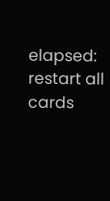elapsed:
restart all cards